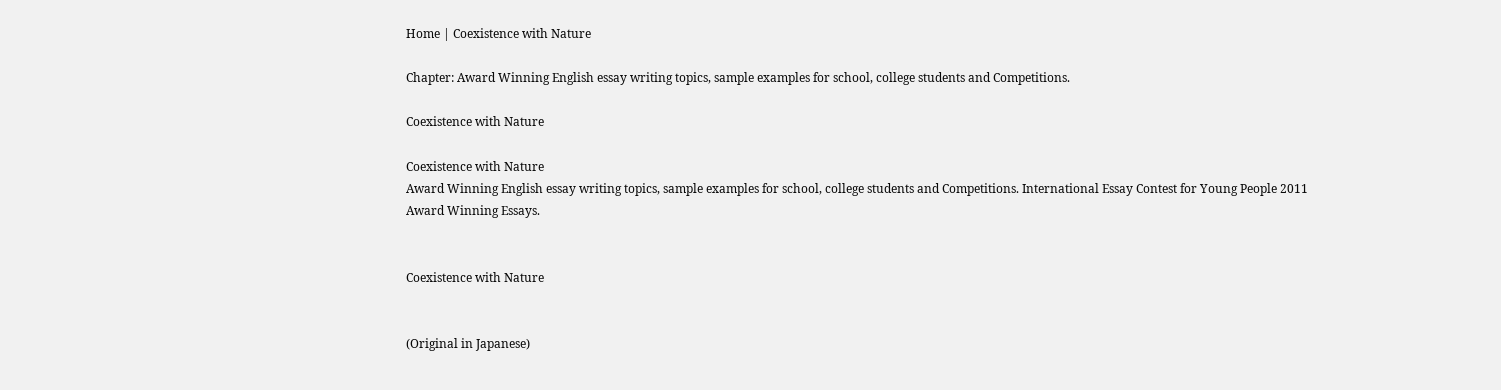Home | Coexistence with Nature

Chapter: Award Winning English essay writing topics, sample examples for school, college students and Competitions.

Coexistence with Nature

Coexistence with Nature
Award Winning English essay writing topics, sample examples for school, college students and Competitions. International Essay Contest for Young People 2011 Award Winning Essays.


Coexistence with Nature


(Original in Japanese)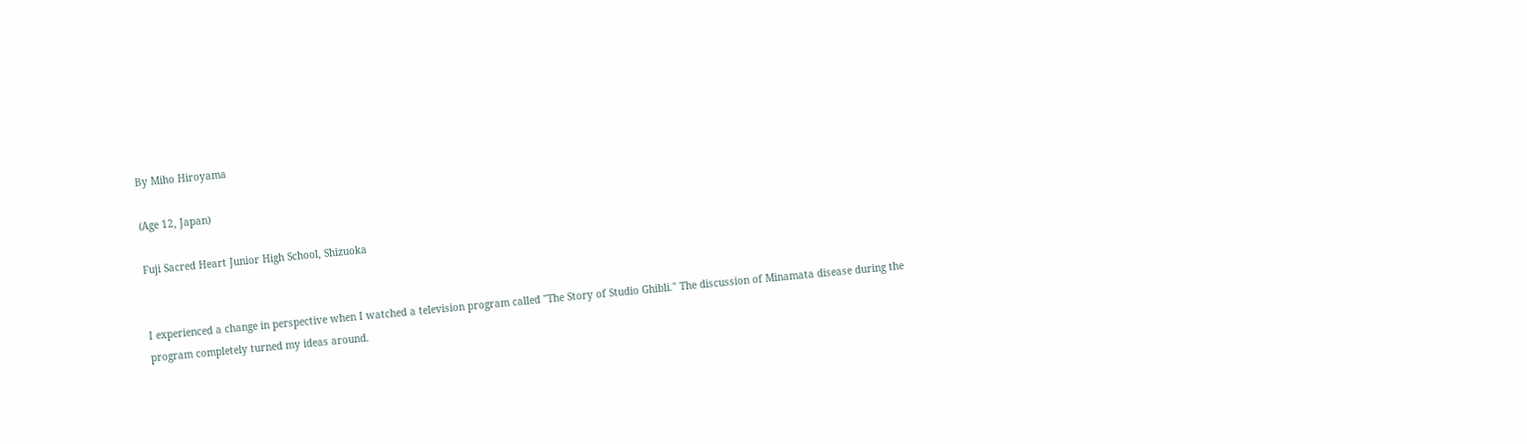By Miho Hiroyama

(Age 12, Japan)

Fuji Sacred Heart Junior High School, Shizuoka


I experienced a change in perspective when I watched a television program called "The Story of Studio Ghibli." The discussion of Minamata disease during the program completely turned my ideas around.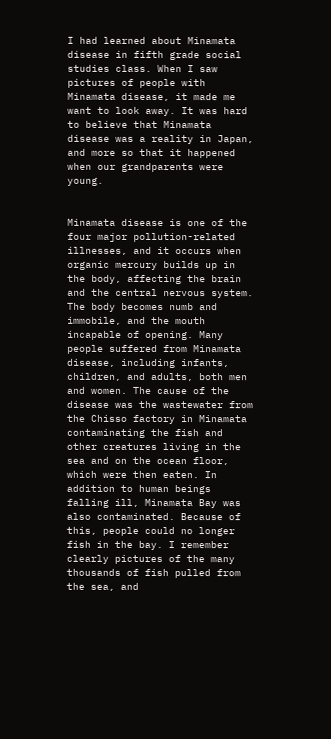I had learned about Minamata disease in fifth grade social studies class. When I saw pictures of people with Minamata disease, it made me want to look away. It was hard to believe that Minamata disease was a reality in Japan, and more so that it happened when our grandparents were young.


Minamata disease is one of the four major pollution-related illnesses, and it occurs when organic mercury builds up in the body, affecting the brain and the central nervous system. The body becomes numb and immobile, and the mouth incapable of opening. Many people suffered from Minamata disease, including infants, children, and adults, both men and women. The cause of the disease was the wastewater from the Chisso factory in Minamata contaminating the fish and other creatures living in the sea and on the ocean floor, which were then eaten. In addition to human beings falling ill, Minamata Bay was also contaminated. Because of this, people could no longer fish in the bay. I remember clearly pictures of the many thousands of fish pulled from the sea, and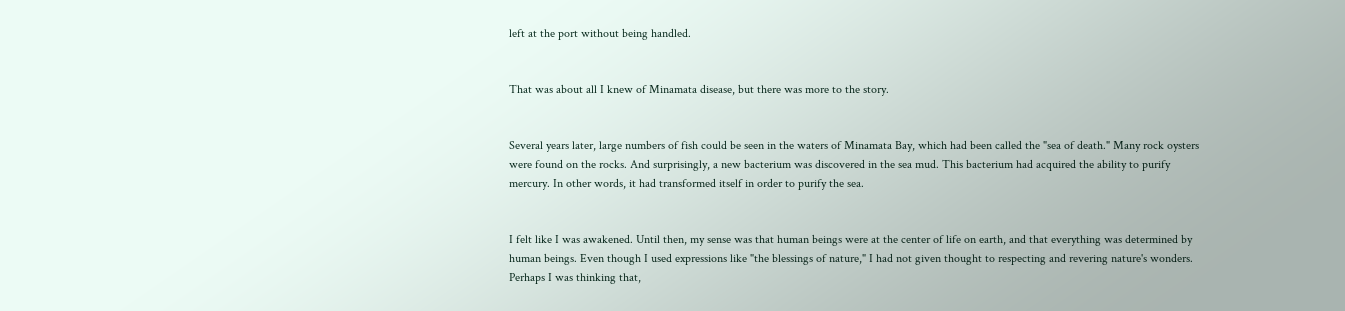left at the port without being handled.


That was about all I knew of Minamata disease, but there was more to the story.


Several years later, large numbers of fish could be seen in the waters of Minamata Bay, which had been called the "sea of death." Many rock oysters were found on the rocks. And surprisingly, a new bacterium was discovered in the sea mud. This bacterium had acquired the ability to purify mercury. In other words, it had transformed itself in order to purify the sea.


I felt like I was awakened. Until then, my sense was that human beings were at the center of life on earth, and that everything was determined by human beings. Even though I used expressions like "the blessings of nature," I had not given thought to respecting and revering nature's wonders. Perhaps I was thinking that,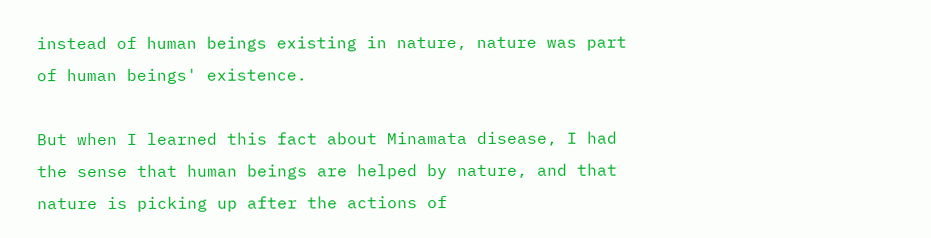instead of human beings existing in nature, nature was part of human beings' existence.

But when I learned this fact about Minamata disease, I had the sense that human beings are helped by nature, and that nature is picking up after the actions of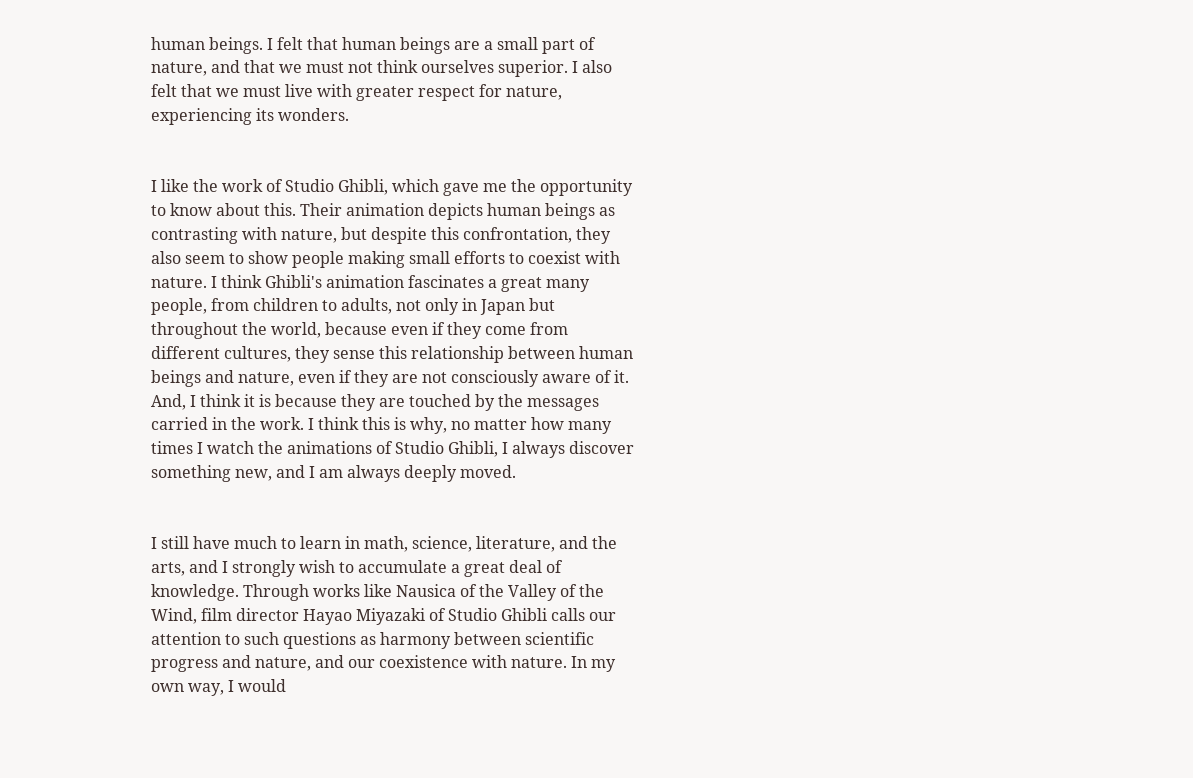human beings. I felt that human beings are a small part of nature, and that we must not think ourselves superior. I also felt that we must live with greater respect for nature, experiencing its wonders.


I like the work of Studio Ghibli, which gave me the opportunity to know about this. Their animation depicts human beings as contrasting with nature, but despite this confrontation, they also seem to show people making small efforts to coexist with nature. I think Ghibli's animation fascinates a great many people, from children to adults, not only in Japan but throughout the world, because even if they come from different cultures, they sense this relationship between human beings and nature, even if they are not consciously aware of it. And, I think it is because they are touched by the messages carried in the work. I think this is why, no matter how many times I watch the animations of Studio Ghibli, I always discover something new, and I am always deeply moved.


I still have much to learn in math, science, literature, and the arts, and I strongly wish to accumulate a great deal of knowledge. Through works like Nausica of the Valley of the Wind, film director Hayao Miyazaki of Studio Ghibli calls our attention to such questions as harmony between scientific progress and nature, and our coexistence with nature. In my own way, I would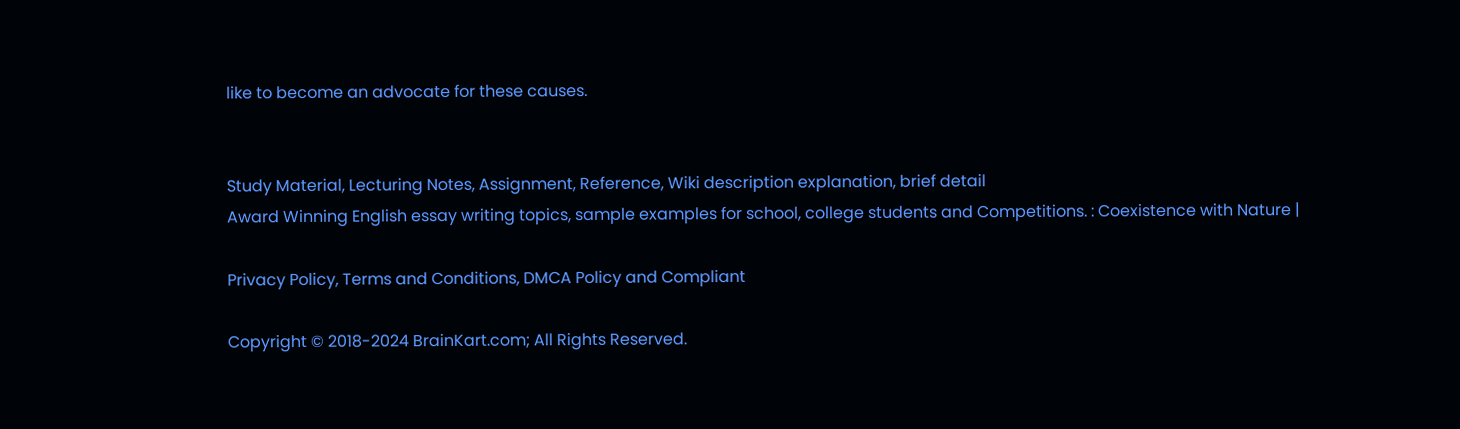like to become an advocate for these causes.


Study Material, Lecturing Notes, Assignment, Reference, Wiki description explanation, brief detail
Award Winning English essay writing topics, sample examples for school, college students and Competitions. : Coexistence with Nature |

Privacy Policy, Terms and Conditions, DMCA Policy and Compliant

Copyright © 2018-2024 BrainKart.com; All Rights Reserved.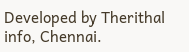Developed by Therithal info, Chennai.